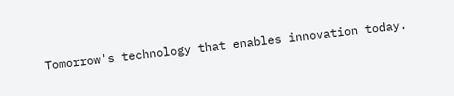Tomorrow's technology that enables innovation today.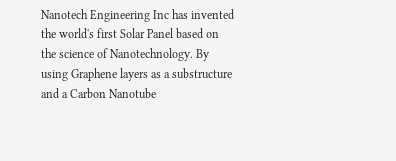Nanotech Engineering Inc has invented the world's first Solar Panel based on the science of Nanotechnology. By using Graphene layers as a substructure and a Carbon Nanotube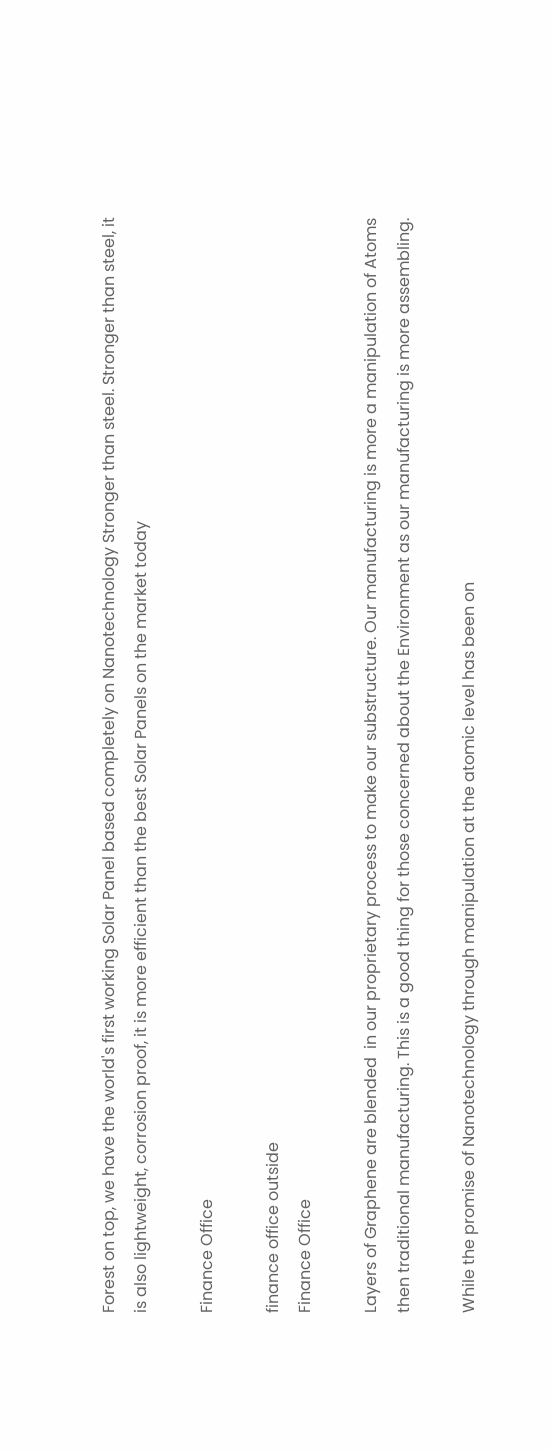Forest on top, we have the world's first working Solar Panel based completely on Nanotechnology Stronger than steel. Stronger than steel, it is also lightweight, corrosion proof, it is more efficient than the best Solar Panels on the market today

Finance Office

finance office outside
Finance Office

Layers of Graphene are blended  in our proprietary process to make our substructure. Our manufacturing is more a manipulation of Atoms then traditional manufacturing. This is a good thing for those concerned about the Environment as our manufacturing is more assembling.

While the promise of Nanotechnology through manipulation at the atomic level has been on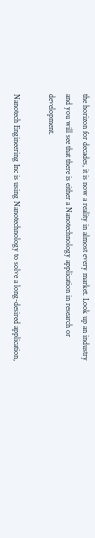the horizon for decades, it is now a reality in almost every market. Look up an industry and you will see that there is either a Nanotechnology application in research or development.

Nanotech Engineering Inc is using Nanotechnology to solve a long-desired application,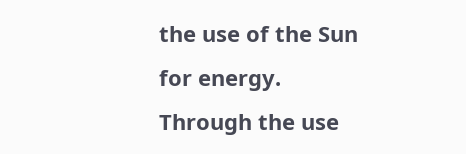the use of the Sun for energy. Through the use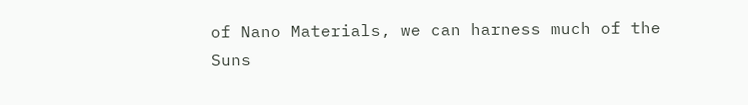of Nano Materials, we can harness much of the Suns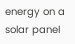energy on a solar panel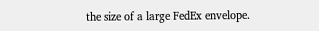the size of a large FedEx envelope.